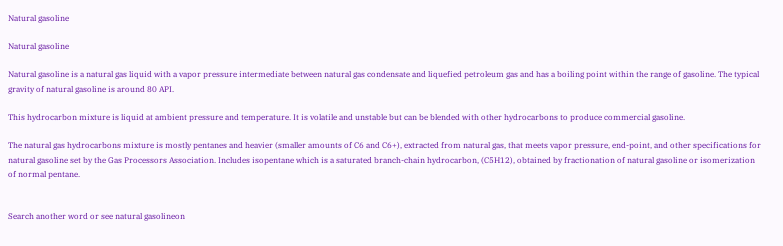Natural gasoline

Natural gasoline

Natural gasoline is a natural gas liquid with a vapor pressure intermediate between natural gas condensate and liquefied petroleum gas and has a boiling point within the range of gasoline. The typical gravity of natural gasoline is around 80 API.

This hydrocarbon mixture is liquid at ambient pressure and temperature. It is volatile and unstable but can be blended with other hydrocarbons to produce commercial gasoline.

The natural gas hydrocarbons mixture is mostly pentanes and heavier (smaller amounts of C6 and C6+), extracted from natural gas, that meets vapor pressure, end-point, and other specifications for natural gasoline set by the Gas Processors Association. Includes isopentane which is a saturated branch-chain hydrocarbon, (C5H12), obtained by fractionation of natural gasoline or isomerization of normal pentane.


Search another word or see natural gasolineon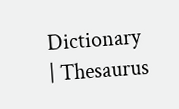Dictionary | Thesaurus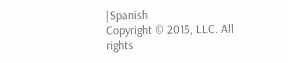|Spanish
Copyright © 2015, LLC. All rights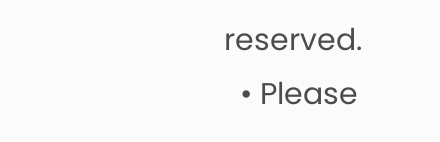reserved.
  • Please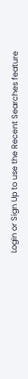Login or Sign Up to use the Recent Searches feature